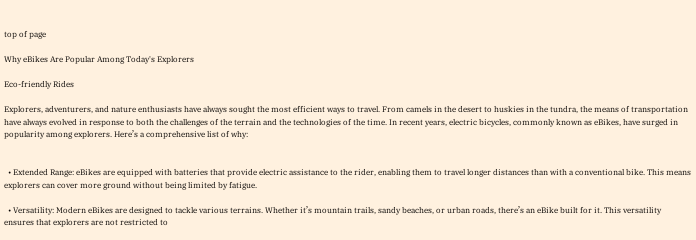top of page

Why eBikes Are Popular Among Today's Explorers

Eco-friendly Rides

Explorers, adventurers, and nature enthusiasts have always sought the most efficient ways to travel. From camels in the desert to huskies in the tundra, the means of transportation have always evolved in response to both the challenges of the terrain and the technologies of the time. In recent years, electric bicycles, commonly known as eBikes, have surged in popularity among explorers. Here’s a comprehensive list of why:


  • Extended Range: eBikes are equipped with batteries that provide electric assistance to the rider, enabling them to travel longer distances than with a conventional bike. This means explorers can cover more ground without being limited by fatigue.

  • Versatility: Modern eBikes are designed to tackle various terrains. Whether it’s mountain trails, sandy beaches, or urban roads, there’s an eBike built for it. This versatility ensures that explorers are not restricted to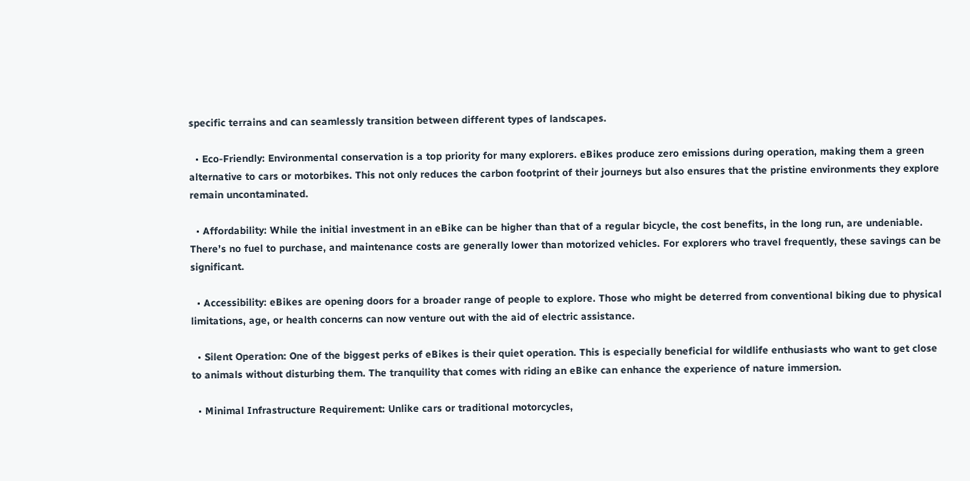specific terrains and can seamlessly transition between different types of landscapes.

  • Eco-Friendly: Environmental conservation is a top priority for many explorers. eBikes produce zero emissions during operation, making them a green alternative to cars or motorbikes. This not only reduces the carbon footprint of their journeys but also ensures that the pristine environments they explore remain uncontaminated.

  • Affordability: While the initial investment in an eBike can be higher than that of a regular bicycle, the cost benefits, in the long run, are undeniable. There’s no fuel to purchase, and maintenance costs are generally lower than motorized vehicles. For explorers who travel frequently, these savings can be significant.

  • Accessibility: eBikes are opening doors for a broader range of people to explore. Those who might be deterred from conventional biking due to physical limitations, age, or health concerns can now venture out with the aid of electric assistance.

  • Silent Operation: One of the biggest perks of eBikes is their quiet operation. This is especially beneficial for wildlife enthusiasts who want to get close to animals without disturbing them. The tranquility that comes with riding an eBike can enhance the experience of nature immersion.

  • Minimal Infrastructure Requirement: Unlike cars or traditional motorcycles,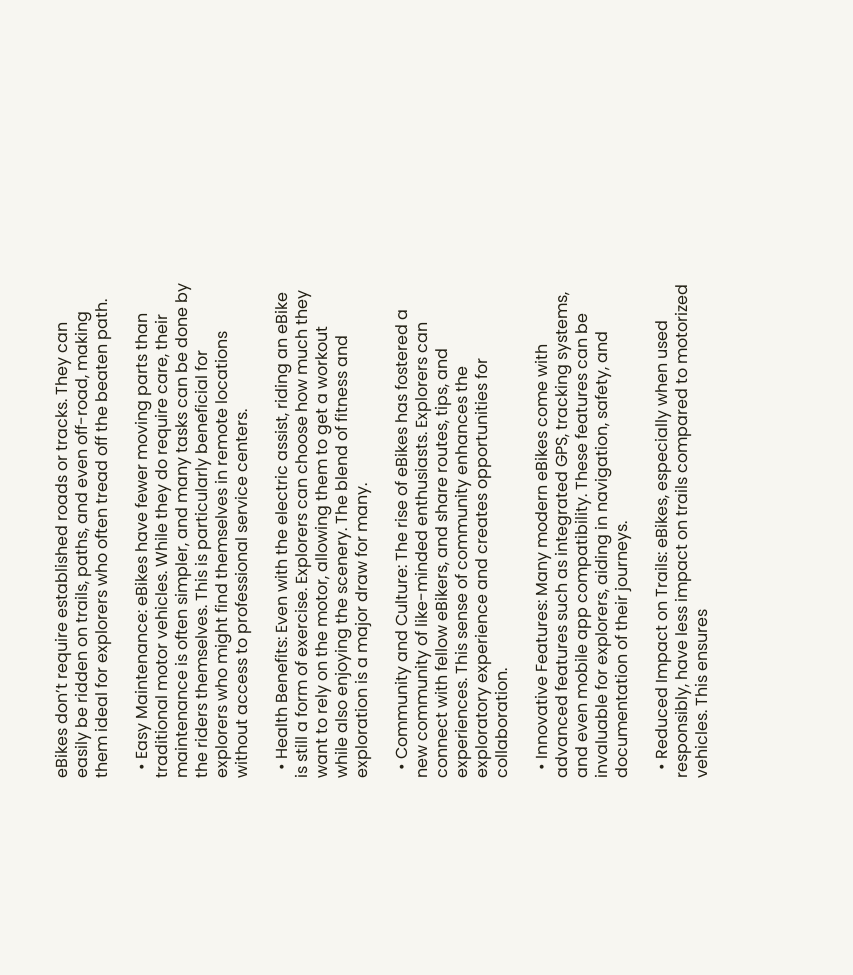eBikes don’t require established roads or tracks. They can easily be ridden on trails, paths, and even off-road, making them ideal for explorers who often tread off the beaten path.

  • Easy Maintenance: eBikes have fewer moving parts than traditional motor vehicles. While they do require care, their maintenance is often simpler, and many tasks can be done by the riders themselves. This is particularly beneficial for explorers who might find themselves in remote locations without access to professional service centers.

  • Health Benefits: Even with the electric assist, riding an eBike is still a form of exercise. Explorers can choose how much they want to rely on the motor, allowing them to get a workout while also enjoying the scenery. The blend of fitness and exploration is a major draw for many.

  • Community and Culture: The rise of eBikes has fostered a new community of like-minded enthusiasts. Explorers can connect with fellow eBikers, and share routes, tips, and experiences. This sense of community enhances the exploratory experience and creates opportunities for collaboration.

  • Innovative Features: Many modern eBikes come with advanced features such as integrated GPS, tracking systems, and even mobile app compatibility. These features can be invaluable for explorers, aiding in navigation, safety, and documentation of their journeys.

  • Reduced Impact on Trails: eBikes, especially when used responsibly, have less impact on trails compared to motorized vehicles. This ensures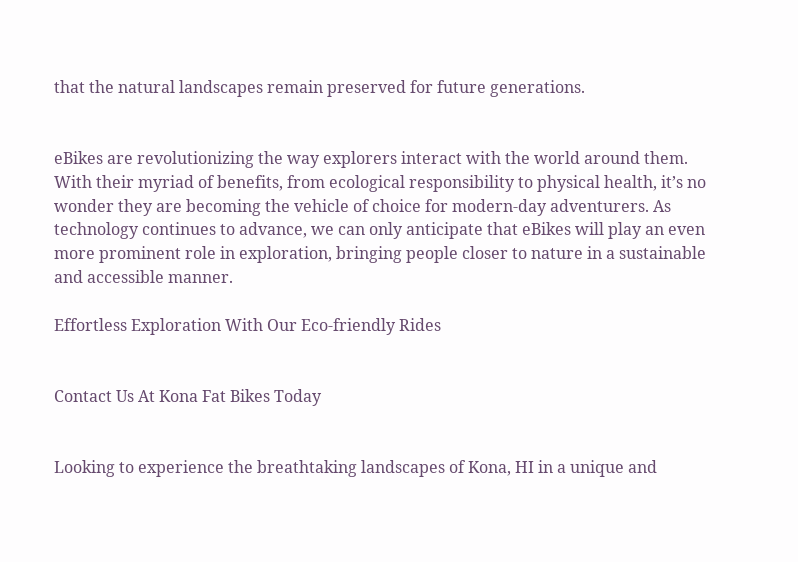that the natural landscapes remain preserved for future generations.


eBikes are revolutionizing the way explorers interact with the world around them. With their myriad of benefits, from ecological responsibility to physical health, it’s no wonder they are becoming the vehicle of choice for modern-day adventurers. As technology continues to advance, we can only anticipate that eBikes will play an even more prominent role in exploration, bringing people closer to nature in a sustainable and accessible manner.

Effortless Exploration With Our Eco-friendly Rides


Contact Us At Kona Fat Bikes Today


Looking to experience the breathtaking landscapes of Kona, HI in a unique and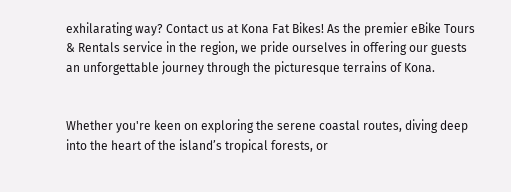exhilarating way? Contact us at Kona Fat Bikes! As the premier eBike Tours & Rentals service in the region, we pride ourselves in offering our guests an unforgettable journey through the picturesque terrains of Kona.


Whether you're keen on exploring the serene coastal routes, diving deep into the heart of the island’s tropical forests, or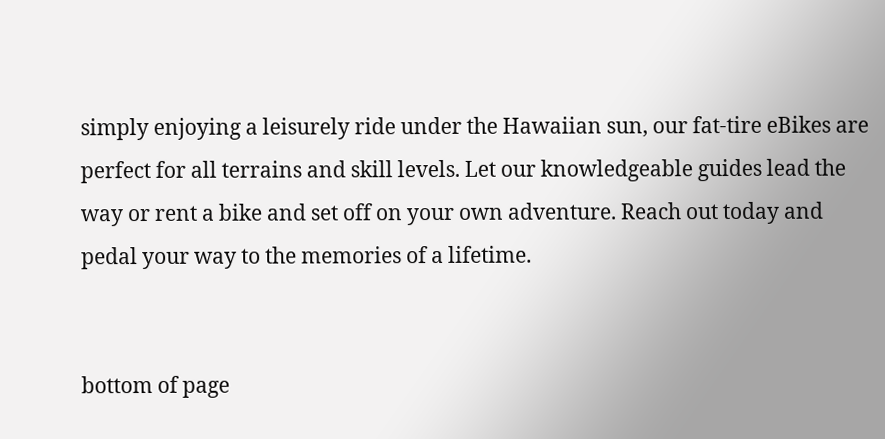simply enjoying a leisurely ride under the Hawaiian sun, our fat-tire eBikes are perfect for all terrains and skill levels. Let our knowledgeable guides lead the way or rent a bike and set off on your own adventure. Reach out today and pedal your way to the memories of a lifetime.


bottom of page